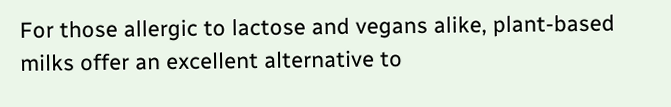For those allergic to lactose and vegans alike, plant-based milks offer an excellent alternative to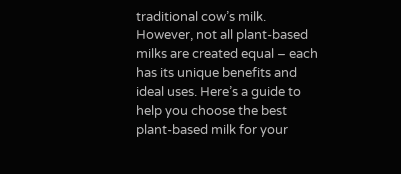traditional cow’s milk. However, not all plant-based milks are created equal – each has its unique benefits and ideal uses. Here’s a guide to help you choose the best plant-based milk for your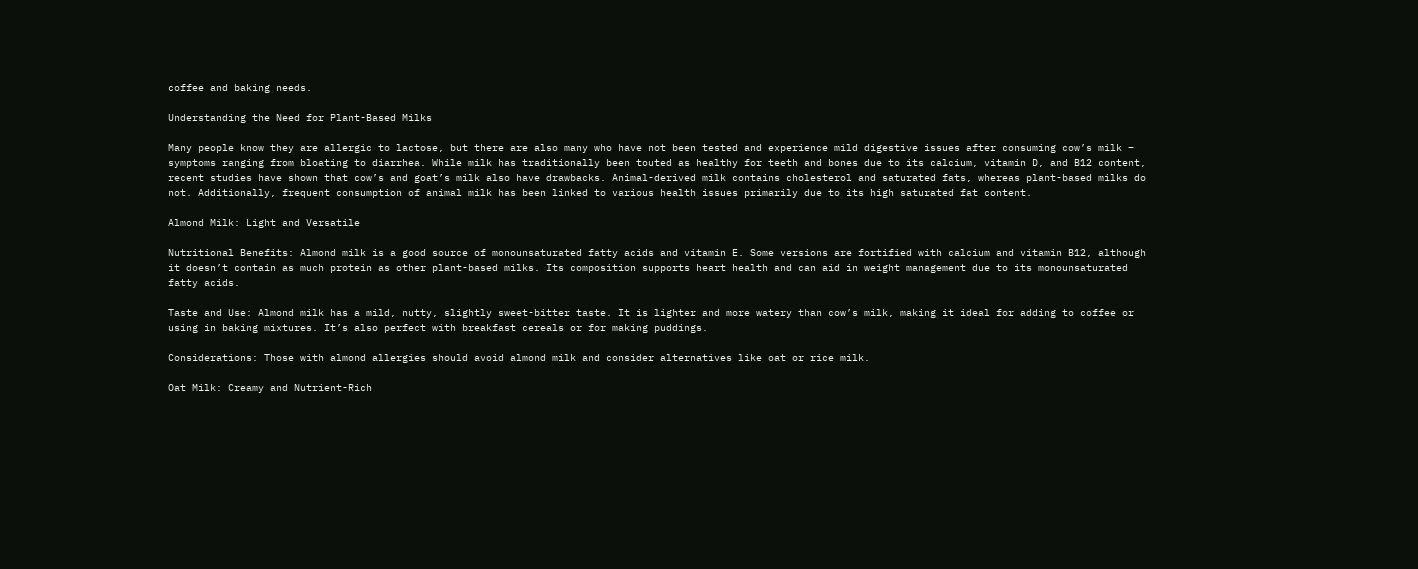coffee and baking needs.

Understanding the Need for Plant-Based Milks

Many people know they are allergic to lactose, but there are also many who have not been tested and experience mild digestive issues after consuming cow’s milk – symptoms ranging from bloating to diarrhea. While milk has traditionally been touted as healthy for teeth and bones due to its calcium, vitamin D, and B12 content, recent studies have shown that cow’s and goat’s milk also have drawbacks. Animal-derived milk contains cholesterol and saturated fats, whereas plant-based milks do not. Additionally, frequent consumption of animal milk has been linked to various health issues primarily due to its high saturated fat content.

Almond Milk: Light and Versatile

Nutritional Benefits: Almond milk is a good source of monounsaturated fatty acids and vitamin E. Some versions are fortified with calcium and vitamin B12, although it doesn’t contain as much protein as other plant-based milks. Its composition supports heart health and can aid in weight management due to its monounsaturated fatty acids.

Taste and Use: Almond milk has a mild, nutty, slightly sweet-bitter taste. It is lighter and more watery than cow’s milk, making it ideal for adding to coffee or using in baking mixtures. It’s also perfect with breakfast cereals or for making puddings.

Considerations: Those with almond allergies should avoid almond milk and consider alternatives like oat or rice milk.

Oat Milk: Creamy and Nutrient-Rich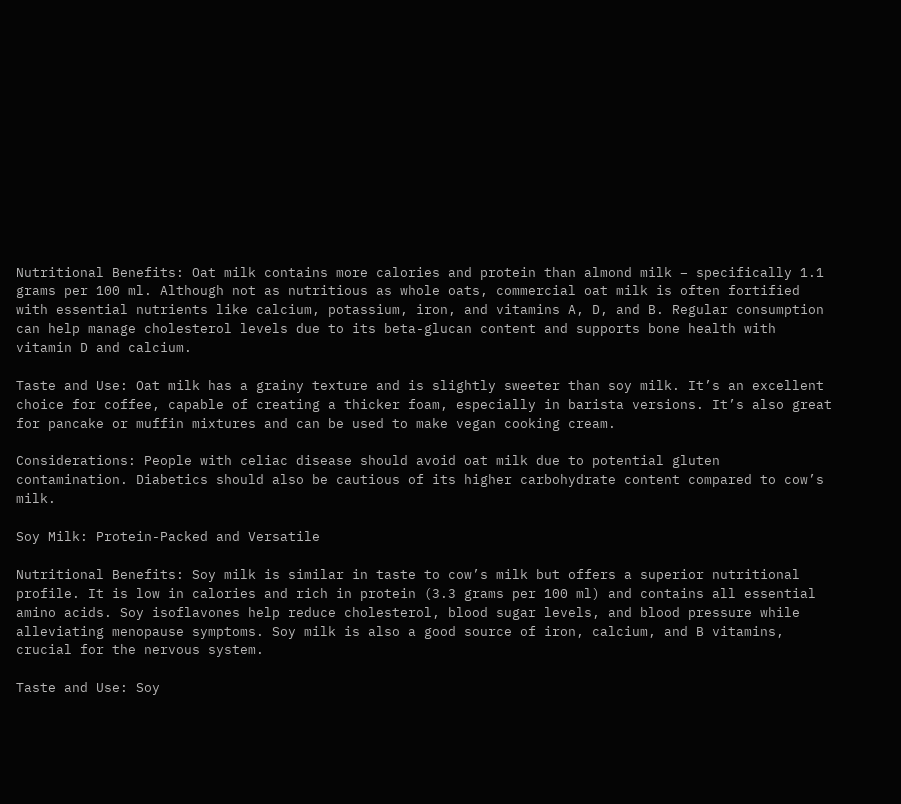Nutritional Benefits: Oat milk contains more calories and protein than almond milk – specifically 1.1 grams per 100 ml. Although not as nutritious as whole oats, commercial oat milk is often fortified with essential nutrients like calcium, potassium, iron, and vitamins A, D, and B. Regular consumption can help manage cholesterol levels due to its beta-glucan content and supports bone health with vitamin D and calcium.

Taste and Use: Oat milk has a grainy texture and is slightly sweeter than soy milk. It’s an excellent choice for coffee, capable of creating a thicker foam, especially in barista versions. It’s also great for pancake or muffin mixtures and can be used to make vegan cooking cream.

Considerations: People with celiac disease should avoid oat milk due to potential gluten contamination. Diabetics should also be cautious of its higher carbohydrate content compared to cow’s milk.

Soy Milk: Protein-Packed and Versatile

Nutritional Benefits: Soy milk is similar in taste to cow’s milk but offers a superior nutritional profile. It is low in calories and rich in protein (3.3 grams per 100 ml) and contains all essential amino acids. Soy isoflavones help reduce cholesterol, blood sugar levels, and blood pressure while alleviating menopause symptoms. Soy milk is also a good source of iron, calcium, and B vitamins, crucial for the nervous system.

Taste and Use: Soy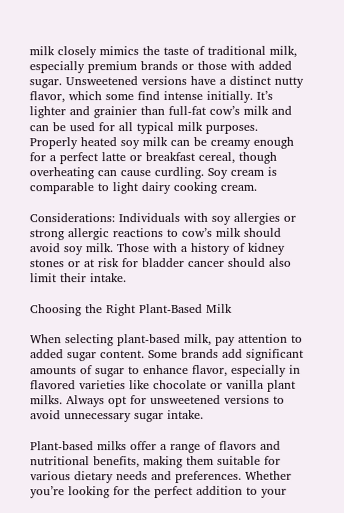milk closely mimics the taste of traditional milk, especially premium brands or those with added sugar. Unsweetened versions have a distinct nutty flavor, which some find intense initially. It’s lighter and grainier than full-fat cow’s milk and can be used for all typical milk purposes. Properly heated soy milk can be creamy enough for a perfect latte or breakfast cereal, though overheating can cause curdling. Soy cream is comparable to light dairy cooking cream.

Considerations: Individuals with soy allergies or strong allergic reactions to cow’s milk should avoid soy milk. Those with a history of kidney stones or at risk for bladder cancer should also limit their intake.

Choosing the Right Plant-Based Milk

When selecting plant-based milk, pay attention to added sugar content. Some brands add significant amounts of sugar to enhance flavor, especially in flavored varieties like chocolate or vanilla plant milks. Always opt for unsweetened versions to avoid unnecessary sugar intake.

Plant-based milks offer a range of flavors and nutritional benefits, making them suitable for various dietary needs and preferences. Whether you’re looking for the perfect addition to your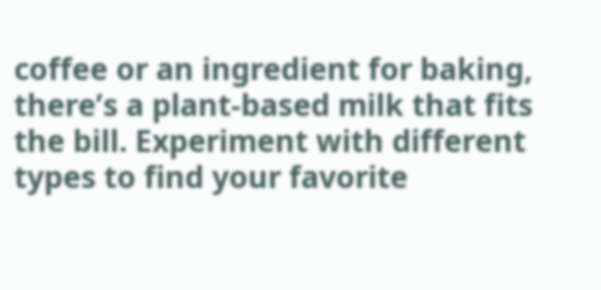coffee or an ingredient for baking, there’s a plant-based milk that fits the bill. Experiment with different types to find your favorite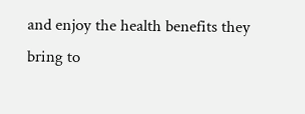and enjoy the health benefits they bring to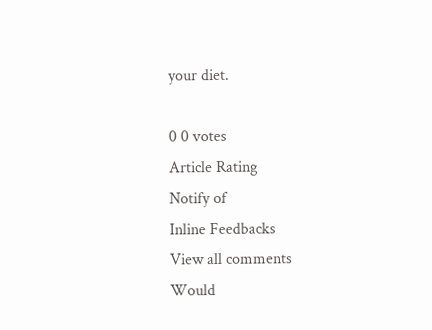your diet.

0 0 votes
Article Rating
Notify of
Inline Feedbacks
View all comments
Would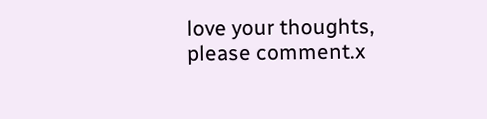love your thoughts, please comment.x